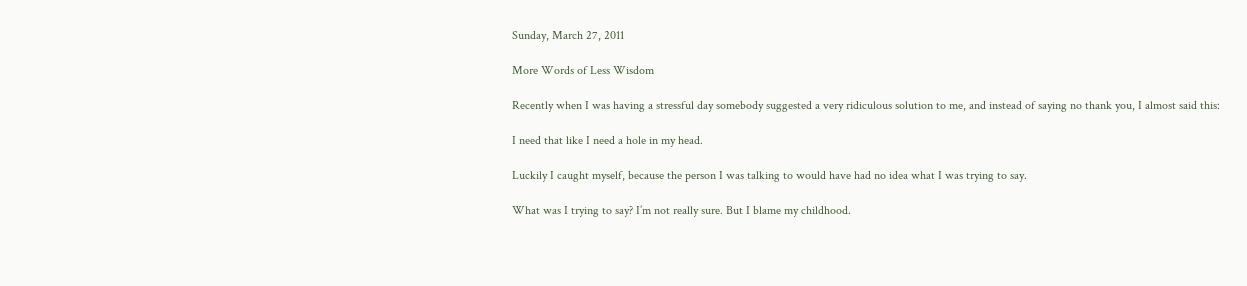Sunday, March 27, 2011

More Words of Less Wisdom

Recently when I was having a stressful day somebody suggested a very ridiculous solution to me, and instead of saying no thank you, I almost said this:

I need that like I need a hole in my head.

Luckily I caught myself, because the person I was talking to would have had no idea what I was trying to say.

What was I trying to say? I’m not really sure. But I blame my childhood.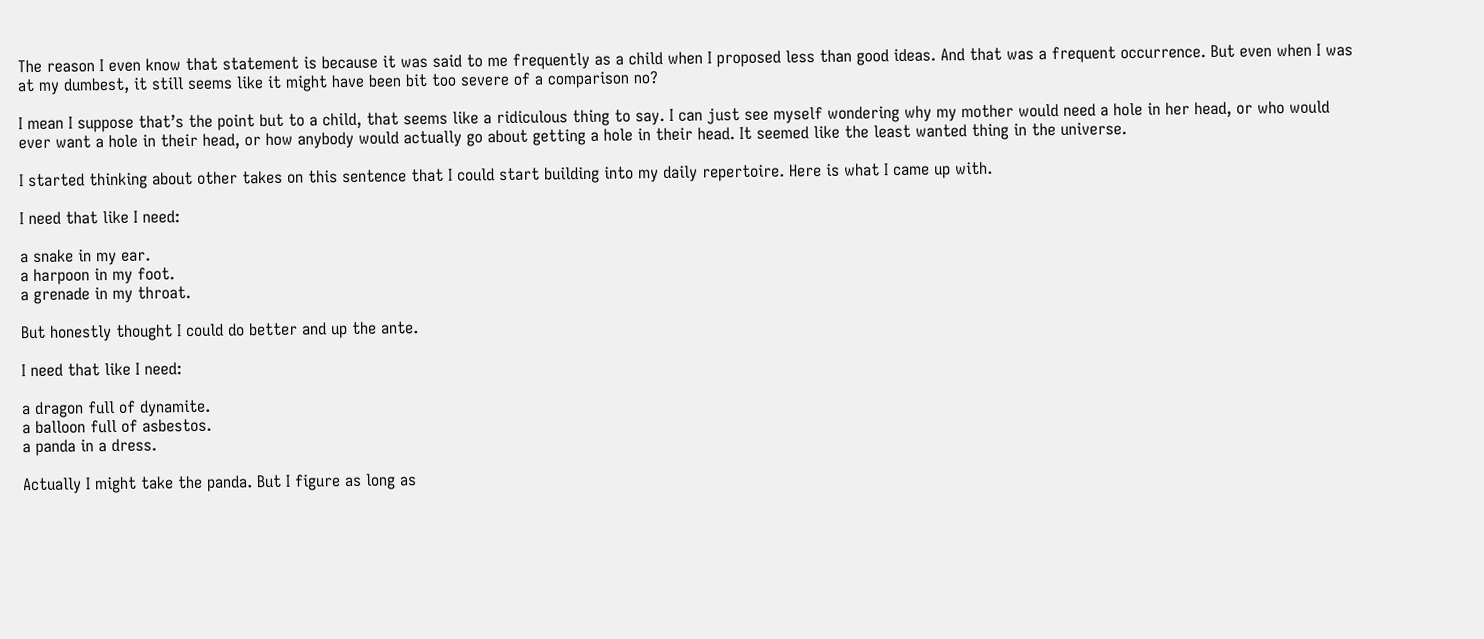The reason I even know that statement is because it was said to me frequently as a child when I proposed less than good ideas. And that was a frequent occurrence. But even when I was at my dumbest, it still seems like it might have been bit too severe of a comparison no?

I mean I suppose that’s the point but to a child, that seems like a ridiculous thing to say. I can just see myself wondering why my mother would need a hole in her head, or who would ever want a hole in their head, or how anybody would actually go about getting a hole in their head. It seemed like the least wanted thing in the universe.

I started thinking about other takes on this sentence that I could start building into my daily repertoire. Here is what I came up with.

I need that like I need:

a snake in my ear.
a harpoon in my foot.
a grenade in my throat.

But honestly thought I could do better and up the ante.

I need that like I need:

a dragon full of dynamite.
a balloon full of asbestos.
a panda in a dress.

Actually I might take the panda. But I figure as long as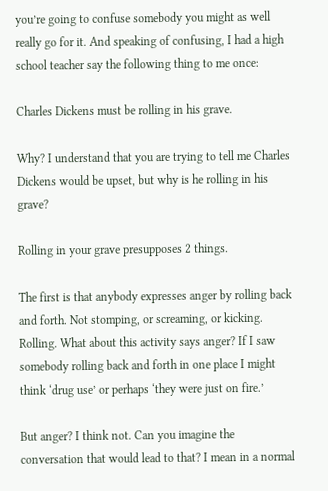you’re going to confuse somebody you might as well really go for it. And speaking of confusing, I had a high school teacher say the following thing to me once:

Charles Dickens must be rolling in his grave.

Why? I understand that you are trying to tell me Charles Dickens would be upset, but why is he rolling in his grave?

Rolling in your grave presupposes 2 things.

The first is that anybody expresses anger by rolling back and forth. Not stomping, or screaming, or kicking. Rolling. What about this activity says anger? If I saw somebody rolling back and forth in one place I might think ‘drug use’ or perhaps ‘they were just on fire.’

But anger? I think not. Can you imagine the conversation that would lead to that? I mean in a normal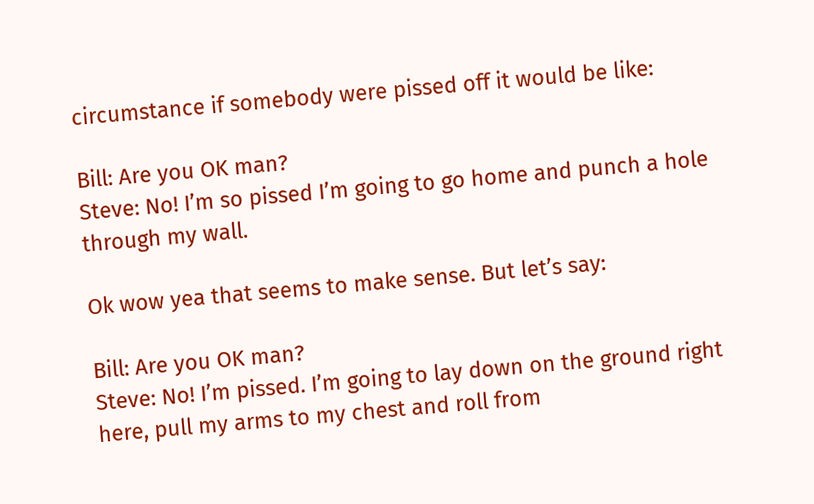circumstance if somebody were pissed off it would be like:

Bill: Are you OK man?
Steve: No! I’m so pissed I’m going to go home and punch a hole through my wall.

Ok wow yea that seems to make sense. But let’s say:

Bill: Are you OK man?
Steve: No! I’m pissed. I’m going to lay down on the ground right here, pull my arms to my chest and roll from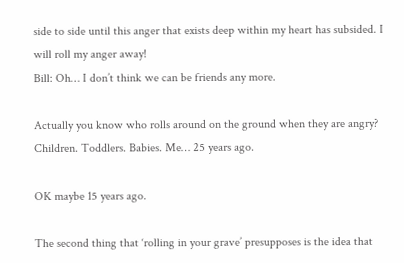side to side until this anger that exists deep within my heart has subsided. I will roll my anger away!
Bill: Oh… I don’t think we can be friends any more.

Actually you know who rolls around on the ground when they are angry? Children. Toddlers. Babies. Me… 25 years ago.

OK maybe 15 years ago.

The second thing that ‘rolling in your grave’ presupposes is the idea that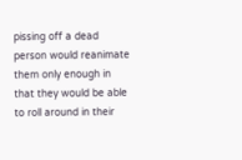pissing off a dead person would reanimate them only enough in that they would be able to roll around in their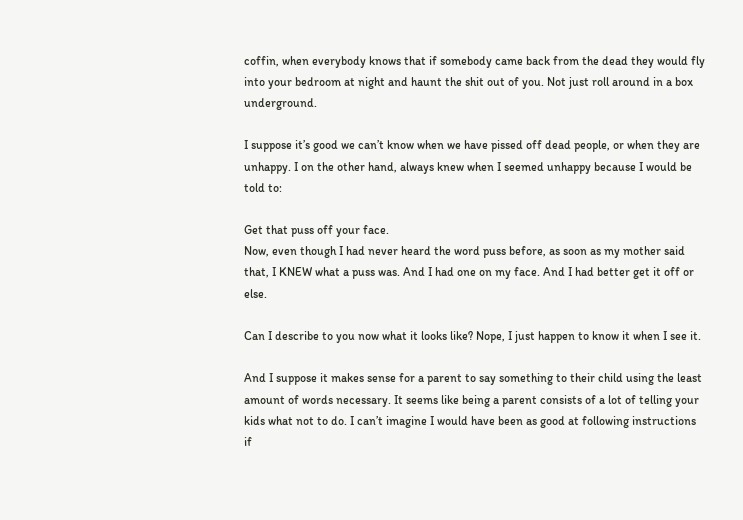coffin, when everybody knows that if somebody came back from the dead they would fly into your bedroom at night and haunt the shit out of you. Not just roll around in a box underground.

I suppose it’s good we can’t know when we have pissed off dead people, or when they are unhappy. I on the other hand, always knew when I seemed unhappy because I would be told to:

Get that puss off your face.
Now, even though I had never heard the word puss before, as soon as my mother said that, I KNEW what a puss was. And I had one on my face. And I had better get it off or else.

Can I describe to you now what it looks like? Nope, I just happen to know it when I see it.

And I suppose it makes sense for a parent to say something to their child using the least amount of words necessary. It seems like being a parent consists of a lot of telling your kids what not to do. I can’t imagine I would have been as good at following instructions if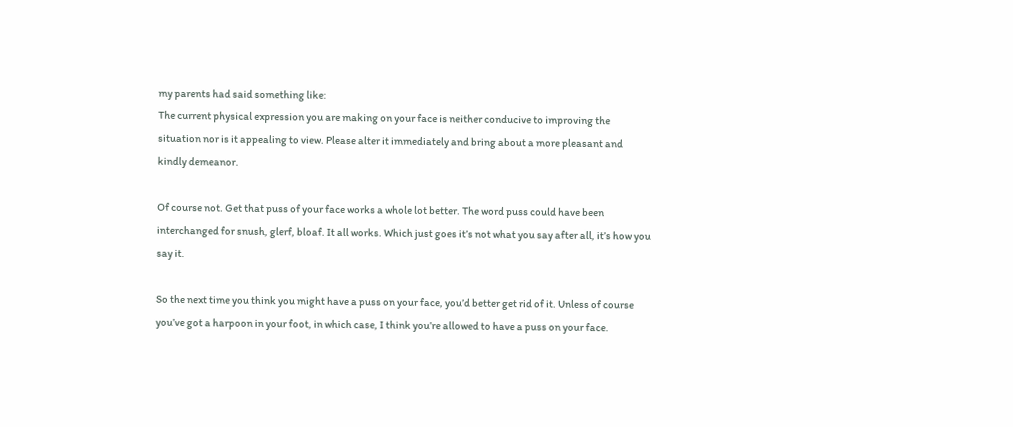my parents had said something like:
The current physical expression you are making on your face is neither conducive to improving the situation nor is it appealing to view. Please alter it immediately and bring about a more pleasant and kindly demeanor.

Of course not. Get that puss of your face works a whole lot better. The word puss could have been interchanged for snush, glerf, bloaf. It all works. Which just goes it’s not what you say after all, it’s how you say it.

So the next time you think you might have a puss on your face, you’d better get rid of it. Unless of course you’ve got a harpoon in your foot, in which case, I think you’re allowed to have a puss on your face.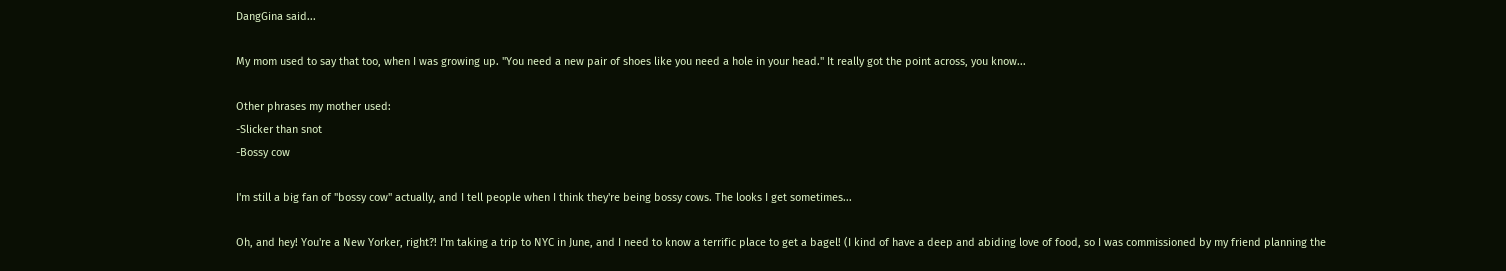DangGina said...

My mom used to say that too, when I was growing up. "You need a new pair of shoes like you need a hole in your head." It really got the point across, you know...

Other phrases my mother used:
-Slicker than snot
-Bossy cow

I'm still a big fan of "bossy cow" actually, and I tell people when I think they're being bossy cows. The looks I get sometimes...

Oh, and hey! You're a New Yorker, right?! I'm taking a trip to NYC in June, and I need to know a terrific place to get a bagel! (I kind of have a deep and abiding love of food, so I was commissioned by my friend planning the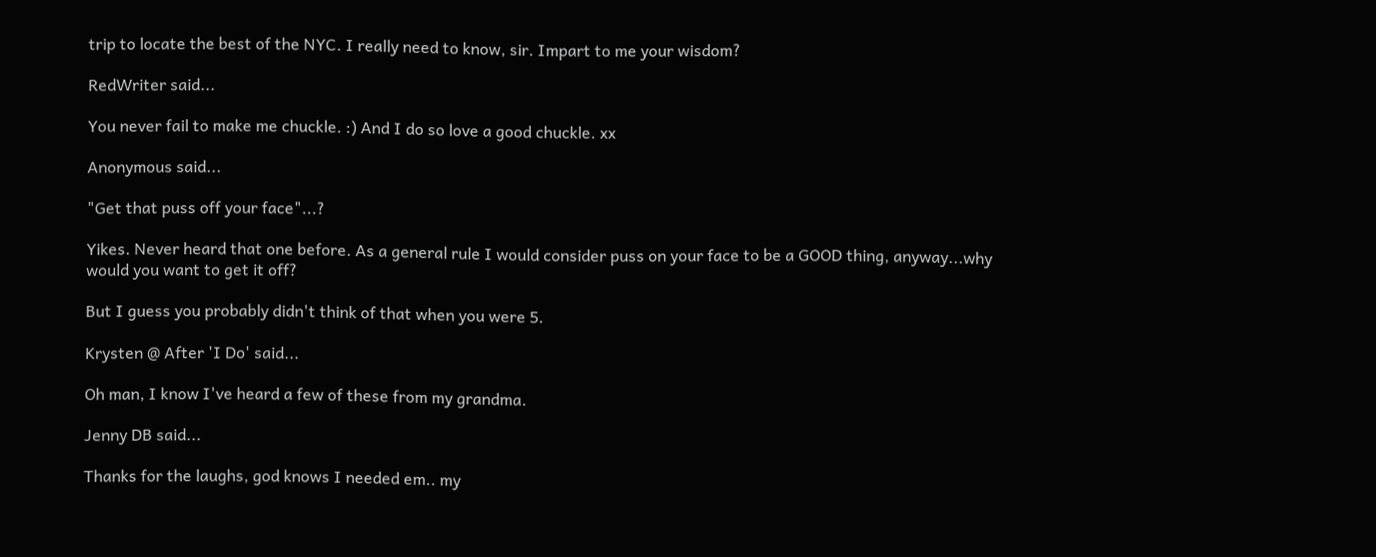trip to locate the best of the NYC. I really need to know, sir. Impart to me your wisdom?

RedWriter said...

You never fail to make me chuckle. :) And I do so love a good chuckle. xx

Anonymous said...

"Get that puss off your face"...?

Yikes. Never heard that one before. As a general rule I would consider puss on your face to be a GOOD thing, anyway...why would you want to get it off?

But I guess you probably didn't think of that when you were 5.

Krysten @ After 'I Do' said...

Oh man, I know I've heard a few of these from my grandma.

Jenny DB said...

Thanks for the laughs, god knows I needed em.. my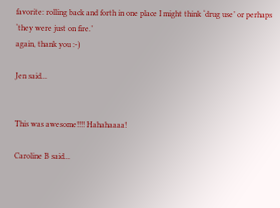favorite: rolling back and forth in one place I might think ‘drug use’ or perhaps ‘they were just on fire.’
again, thank you :-)

Jen said...


This was awesome!!!! Hahahaaaa!

Caroline B said...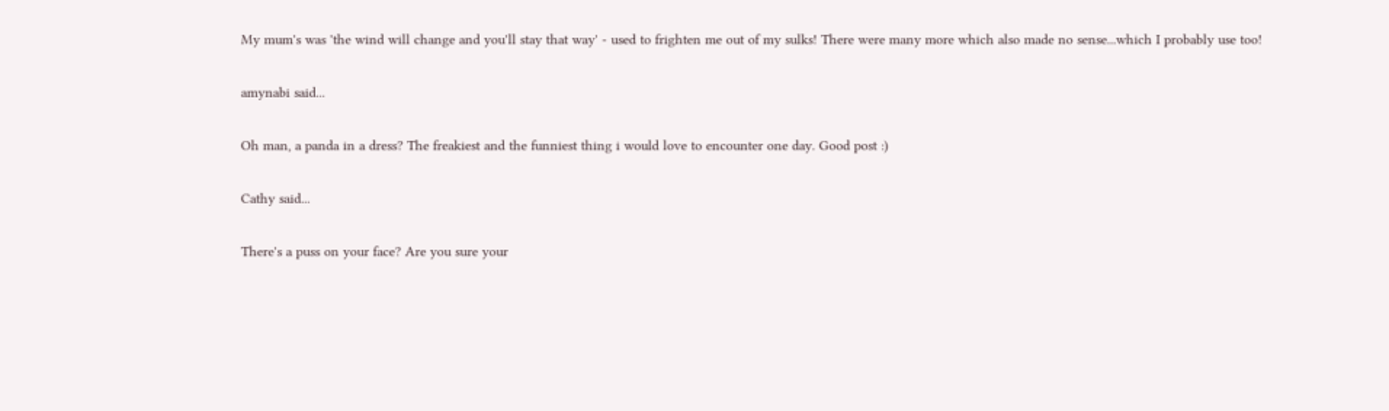My mum's was 'the wind will change and you'll stay that way' - used to frighten me out of my sulks! There were many more which also made no sense...which I probably use too!

amynabi said...

Oh man, a panda in a dress? The freakiest and the funniest thing i would love to encounter one day. Good post :)

Cathy said...

There's a puss on your face? Are you sure your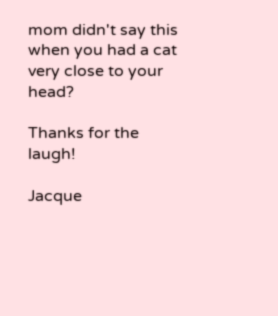mom didn't say this when you had a cat very close to your head?

Thanks for the laugh!

Jacque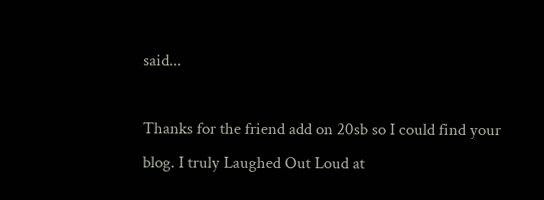said...

Thanks for the friend add on 20sb so I could find your blog. I truly Laughed Out Loud at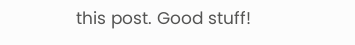this post. Good stuff!